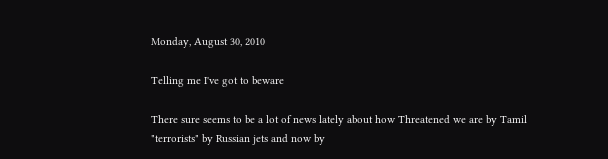Monday, August 30, 2010

Telling me I've got to beware

There sure seems to be a lot of news lately about how Threatened we are by Tamil "terrorists" by Russian jets and now by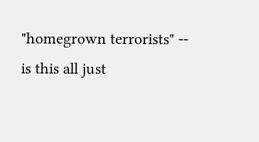"homegrown terrorists" -- is this all just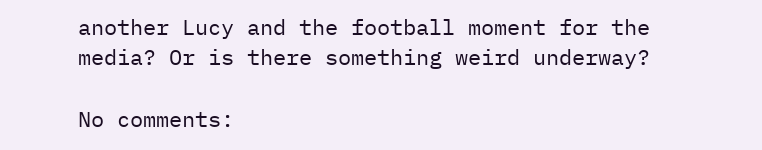another Lucy and the football moment for the media? Or is there something weird underway?

No comments: